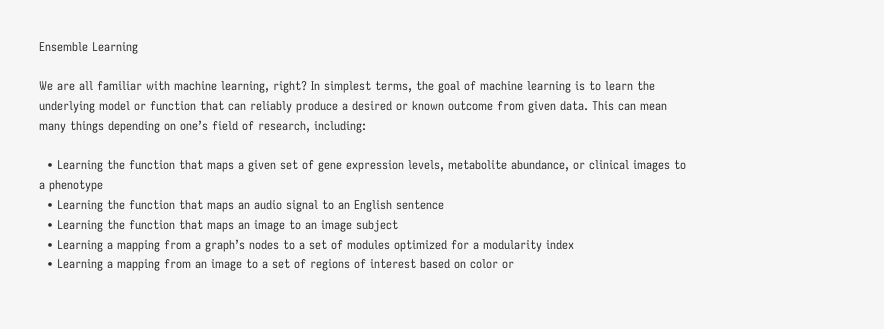Ensemble Learning

We are all familiar with machine learning, right? In simplest terms, the goal of machine learning is to learn the underlying model or function that can reliably produce a desired or known outcome from given data. This can mean many things depending on one’s field of research, including:

  • Learning the function that maps a given set of gene expression levels, metabolite abundance, or clinical images to a phenotype
  • Learning the function that maps an audio signal to an English sentence
  • Learning the function that maps an image to an image subject
  • Learning a mapping from a graph’s nodes to a set of modules optimized for a modularity index
  • Learning a mapping from an image to a set of regions of interest based on color or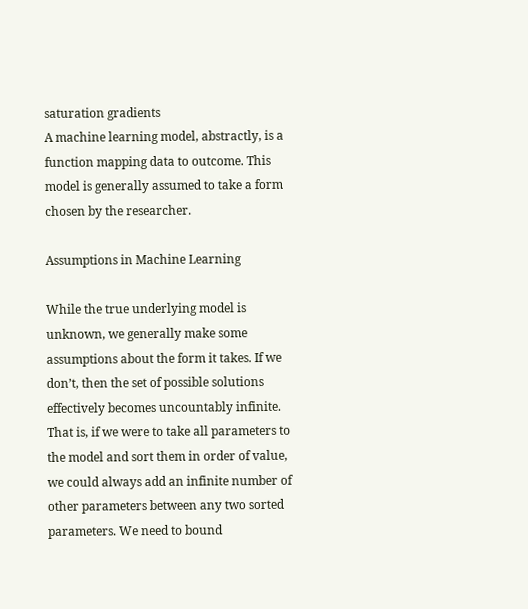saturation gradients
A machine learning model, abstractly, is a function mapping data to outcome. This model is generally assumed to take a form chosen by the researcher.

Assumptions in Machine Learning

While the true underlying model is unknown, we generally make some assumptions about the form it takes. If we don’t, then the set of possible solutions effectively becomes uncountably infinite. That is, if we were to take all parameters to the model and sort them in order of value, we could always add an infinite number of other parameters between any two sorted parameters. We need to bound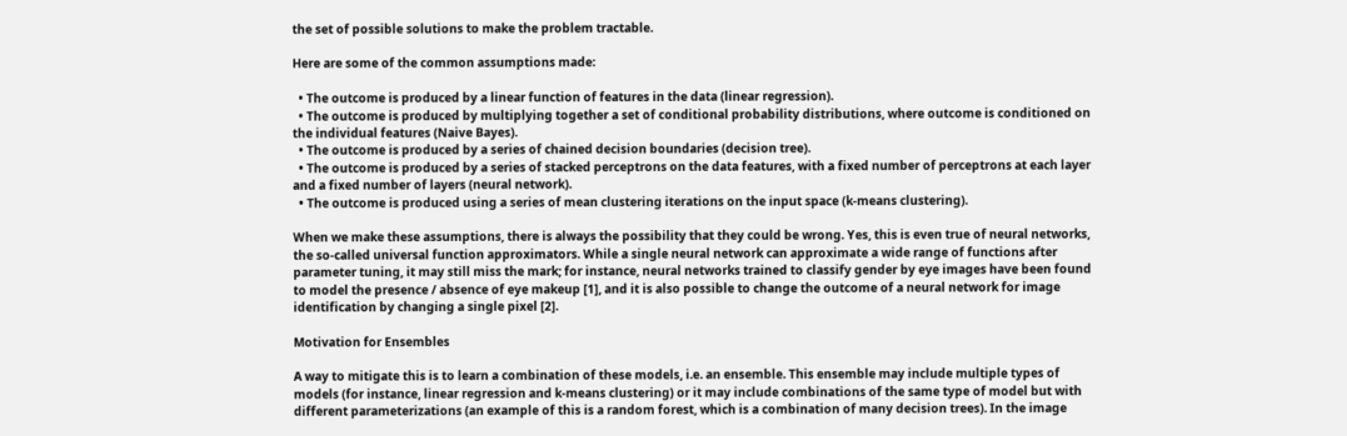the set of possible solutions to make the problem tractable.

Here are some of the common assumptions made:

  • The outcome is produced by a linear function of features in the data (linear regression).
  • The outcome is produced by multiplying together a set of conditional probability distributions, where outcome is conditioned on the individual features (Naive Bayes).
  • The outcome is produced by a series of chained decision boundaries (decision tree).
  • The outcome is produced by a series of stacked perceptrons on the data features, with a fixed number of perceptrons at each layer and a fixed number of layers (neural network).
  • The outcome is produced using a series of mean clustering iterations on the input space (k-means clustering).

When we make these assumptions, there is always the possibility that they could be wrong. Yes, this is even true of neural networks, the so-called universal function approximators. While a single neural network can approximate a wide range of functions after parameter tuning, it may still miss the mark; for instance, neural networks trained to classify gender by eye images have been found to model the presence / absence of eye makeup [1], and it is also possible to change the outcome of a neural network for image identification by changing a single pixel [2].

Motivation for Ensembles

A way to mitigate this is to learn a combination of these models, i.e. an ensemble. This ensemble may include multiple types of models (for instance, linear regression and k-means clustering) or it may include combinations of the same type of model but with different parameterizations (an example of this is a random forest, which is a combination of many decision trees). In the image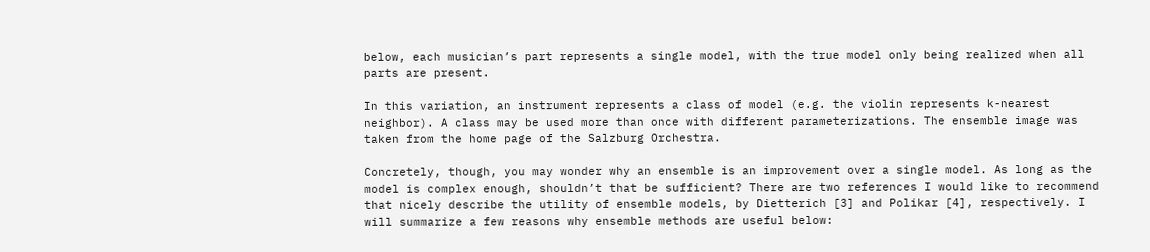below, each musician’s part represents a single model, with the true model only being realized when all parts are present.

In this variation, an instrument represents a class of model (e.g. the violin represents k-nearest neighbor). A class may be used more than once with different parameterizations. The ensemble image was taken from the home page of the Salzburg Orchestra.

Concretely, though, you may wonder why an ensemble is an improvement over a single model. As long as the model is complex enough, shouldn’t that be sufficient? There are two references I would like to recommend that nicely describe the utility of ensemble models, by Dietterich [3] and Polikar [4], respectively. I will summarize a few reasons why ensemble methods are useful below: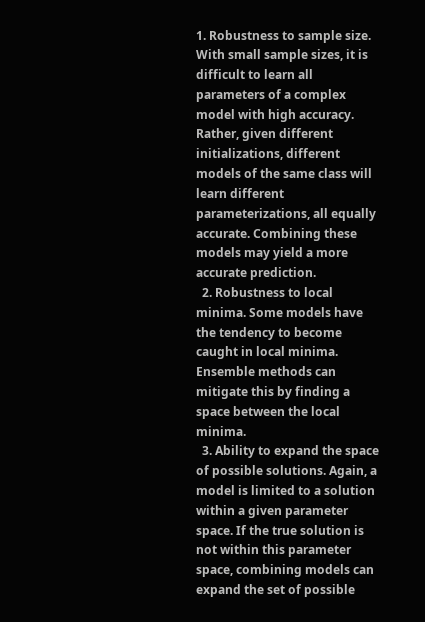1. Robustness to sample size. With small sample sizes, it is difficult to learn all parameters of a complex model with high accuracy. Rather, given different initializations, different models of the same class will learn different parameterizations, all equally accurate. Combining these models may yield a more accurate prediction.
  2. Robustness to local minima. Some models have the tendency to become caught in local minima. Ensemble methods can mitigate this by finding a space between the local minima.
  3. Ability to expand the space of possible solutions. Again, a model is limited to a solution within a given parameter space. If the true solution is not within this parameter space, combining models can expand the set of possible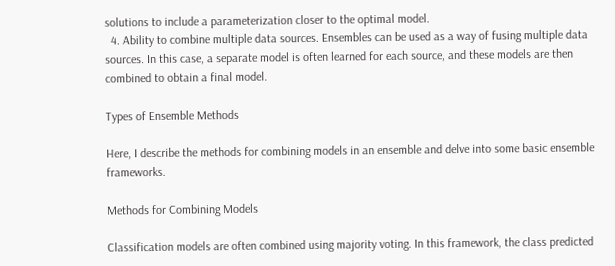solutions to include a parameterization closer to the optimal model.
  4. Ability to combine multiple data sources. Ensembles can be used as a way of fusing multiple data sources. In this case, a separate model is often learned for each source, and these models are then combined to obtain a final model.

Types of Ensemble Methods

Here, I describe the methods for combining models in an ensemble and delve into some basic ensemble frameworks.

Methods for Combining Models

Classification models are often combined using majority voting. In this framework, the class predicted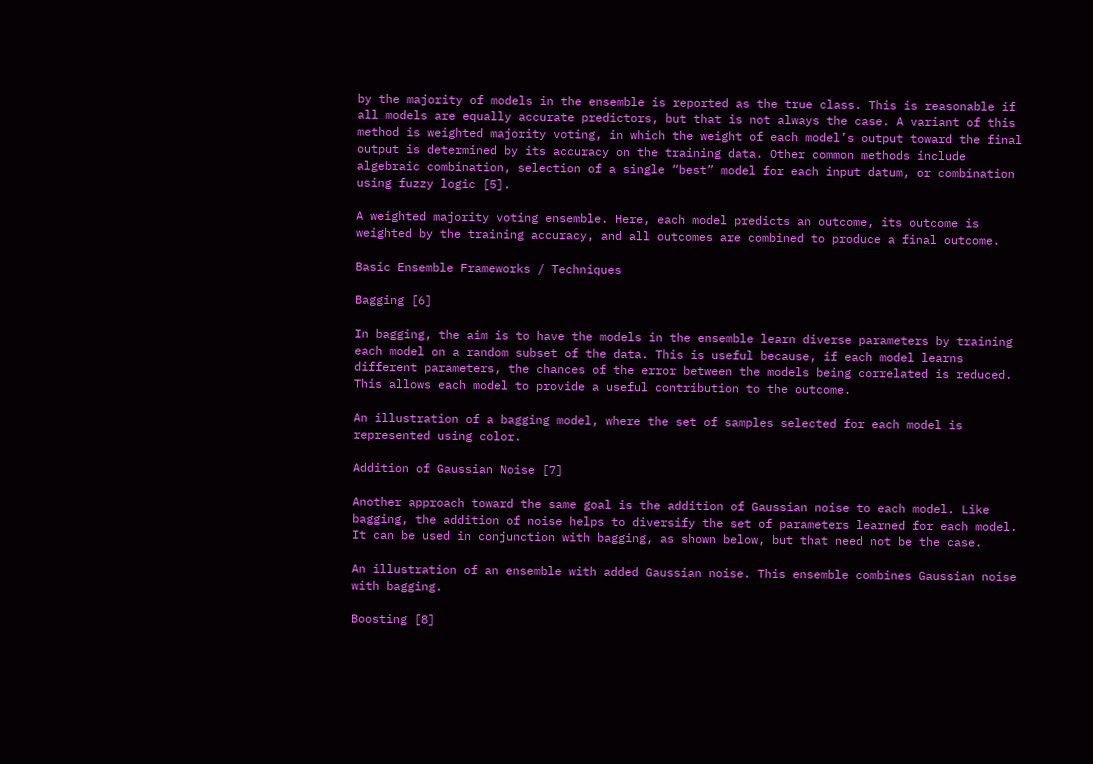by the majority of models in the ensemble is reported as the true class. This is reasonable if all models are equally accurate predictors, but that is not always the case. A variant of this method is weighted majority voting, in which the weight of each model’s output toward the final output is determined by its accuracy on the training data. Other common methods include algebraic combination, selection of a single “best” model for each input datum, or combination using fuzzy logic [5].

A weighted majority voting ensemble. Here, each model predicts an outcome, its outcome is weighted by the training accuracy, and all outcomes are combined to produce a final outcome.

Basic Ensemble Frameworks / Techniques

Bagging [6]

In bagging, the aim is to have the models in the ensemble learn diverse parameters by training each model on a random subset of the data. This is useful because, if each model learns different parameters, the chances of the error between the models being correlated is reduced. This allows each model to provide a useful contribution to the outcome.

An illustration of a bagging model, where the set of samples selected for each model is represented using color.

Addition of Gaussian Noise [7]

Another approach toward the same goal is the addition of Gaussian noise to each model. Like bagging, the addition of noise helps to diversify the set of parameters learned for each model. It can be used in conjunction with bagging, as shown below, but that need not be the case.

An illustration of an ensemble with added Gaussian noise. This ensemble combines Gaussian noise with bagging.

Boosting [8]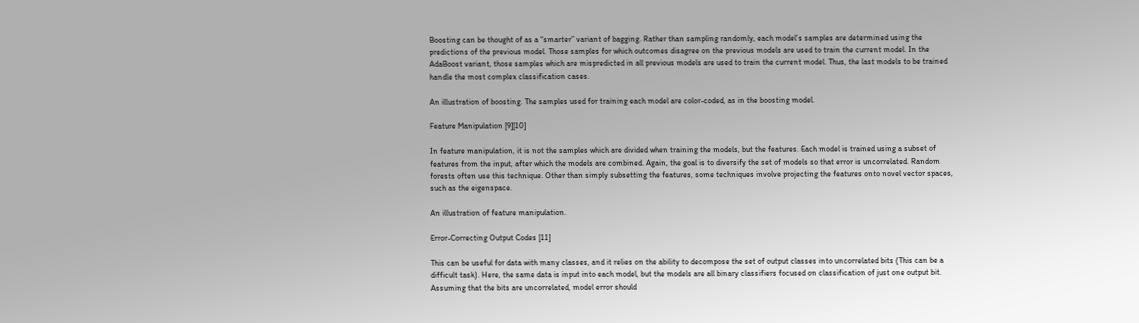Boosting can be thought of as a “smarter” variant of bagging. Rather than sampling randomly, each model’s samples are determined using the predictions of the previous model. Those samples for which outcomes disagree on the previous models are used to train the current model. In the AdaBoost variant, those samples which are mispredicted in all previous models are used to train the current model. Thus, the last models to be trained handle the most complex classification cases.

An illustration of boosting. The samples used for training each model are color-coded, as in the boosting model.

Feature Manipulation [9][10]

In feature manipulation, it is not the samples which are divided when training the models, but the features. Each model is trained using a subset of features from the input, after which the models are combined. Again, the goal is to diversify the set of models so that error is uncorrelated. Random forests often use this technique. Other than simply subsetting the features, some techniques involve projecting the features onto novel vector spaces, such as the eigenspace.

An illustration of feature manipulation.

Error-Correcting Output Codes [11]

This can be useful for data with many classes, and it relies on the ability to decompose the set of output classes into uncorrelated bits (This can be a difficult task). Here, the same data is input into each model, but the models are all binary classifiers focused on classification of just one output bit. Assuming that the bits are uncorrelated, model error should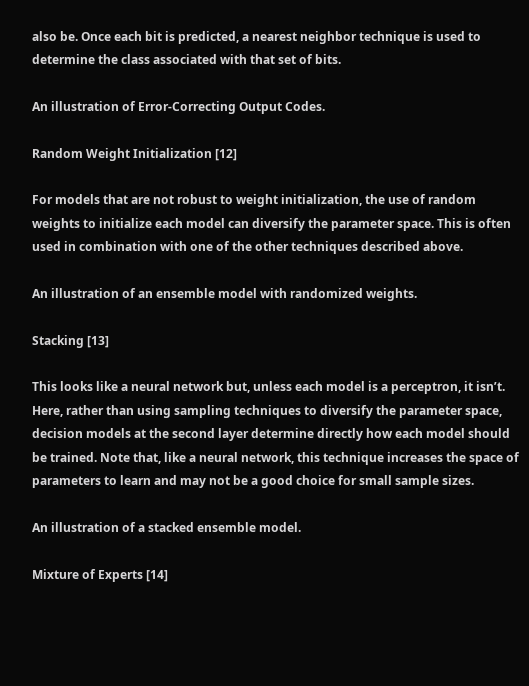also be. Once each bit is predicted, a nearest neighbor technique is used to determine the class associated with that set of bits.

An illustration of Error-Correcting Output Codes.

Random Weight Initialization [12]

For models that are not robust to weight initialization, the use of random weights to initialize each model can diversify the parameter space. This is often used in combination with one of the other techniques described above.

An illustration of an ensemble model with randomized weights.

Stacking [13]

This looks like a neural network but, unless each model is a perceptron, it isn’t. Here, rather than using sampling techniques to diversify the parameter space, decision models at the second layer determine directly how each model should be trained. Note that, like a neural network, this technique increases the space of parameters to learn and may not be a good choice for small sample sizes.

An illustration of a stacked ensemble model.

Mixture of Experts [14]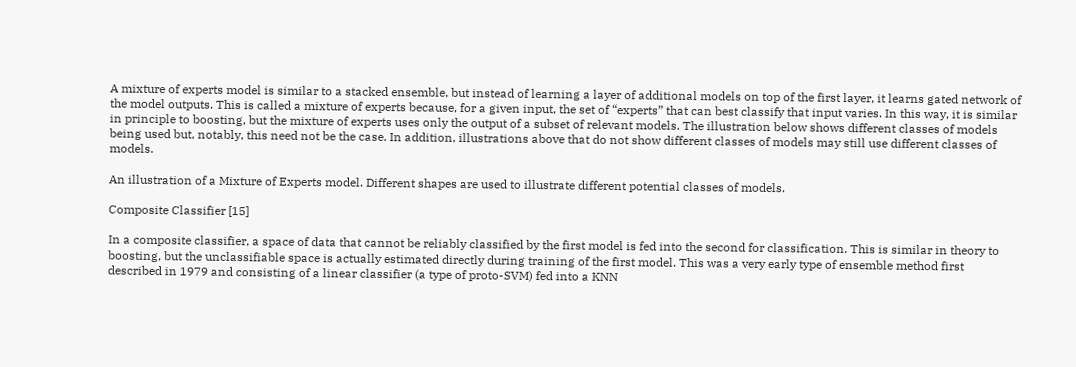A mixture of experts model is similar to a stacked ensemble, but instead of learning a layer of additional models on top of the first layer, it learns gated network of the model outputs. This is called a mixture of experts because, for a given input, the set of “experts” that can best classify that input varies. In this way, it is similar in principle to boosting, but the mixture of experts uses only the output of a subset of relevant models. The illustration below shows different classes of models being used but, notably, this need not be the case. In addition, illustrations above that do not show different classes of models may still use different classes of models.

An illustration of a Mixture of Experts model. Different shapes are used to illustrate different potential classes of models.

Composite Classifier [15]

In a composite classifier, a space of data that cannot be reliably classified by the first model is fed into the second for classification. This is similar in theory to boosting, but the unclassifiable space is actually estimated directly during training of the first model. This was a very early type of ensemble method first described in 1979 and consisting of a linear classifier (a type of proto-SVM) fed into a KNN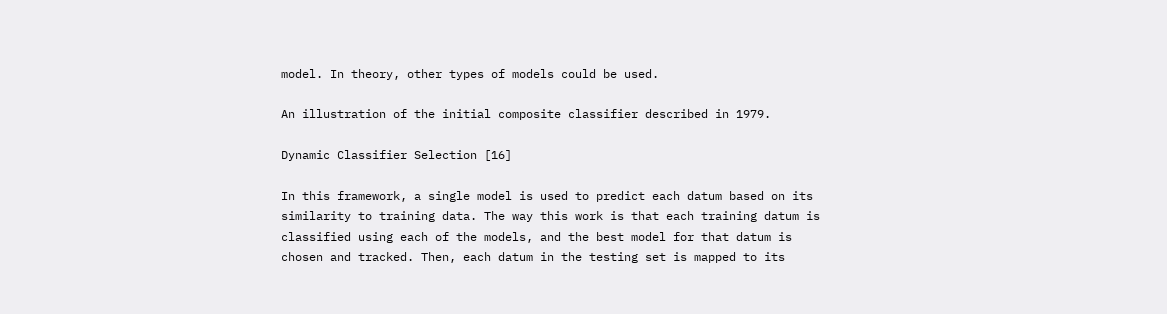model. In theory, other types of models could be used.

An illustration of the initial composite classifier described in 1979.

Dynamic Classifier Selection [16]

In this framework, a single model is used to predict each datum based on its similarity to training data. The way this work is that each training datum is classified using each of the models, and the best model for that datum is chosen and tracked. Then, each datum in the testing set is mapped to its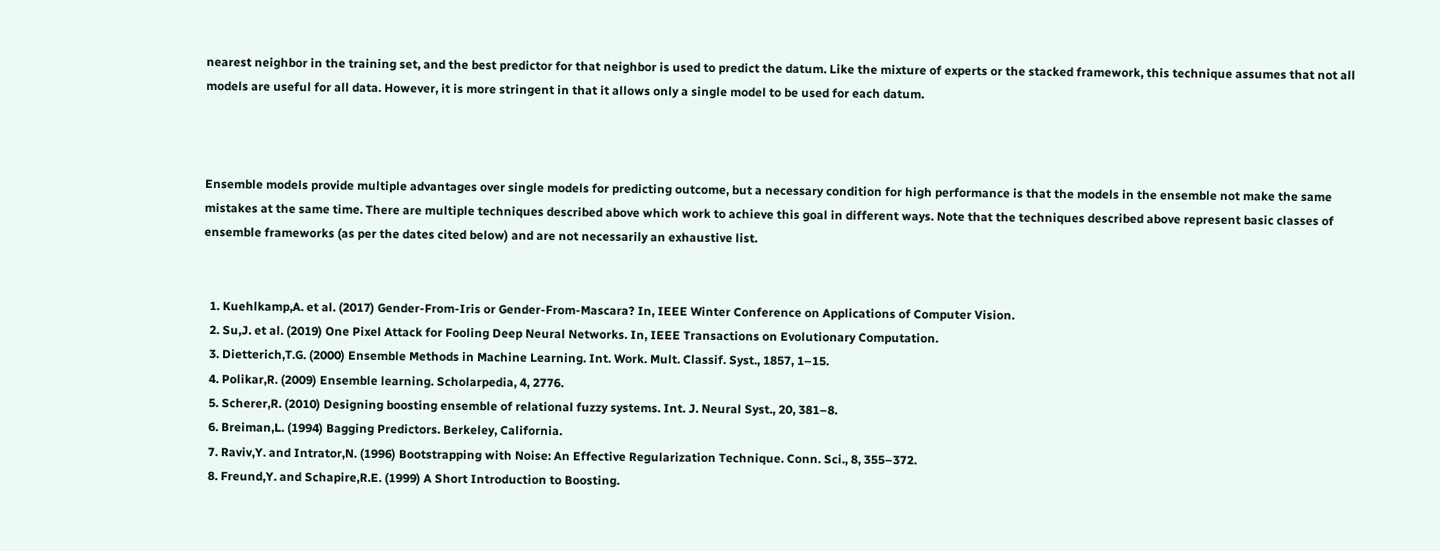nearest neighbor in the training set, and the best predictor for that neighbor is used to predict the datum. Like the mixture of experts or the stacked framework, this technique assumes that not all models are useful for all data. However, it is more stringent in that it allows only a single model to be used for each datum.



Ensemble models provide multiple advantages over single models for predicting outcome, but a necessary condition for high performance is that the models in the ensemble not make the same mistakes at the same time. There are multiple techniques described above which work to achieve this goal in different ways. Note that the techniques described above represent basic classes of ensemble frameworks (as per the dates cited below) and are not necessarily an exhaustive list.


  1. Kuehlkamp,A. et al. (2017) Gender-From-Iris or Gender-From-Mascara? In, IEEE Winter Conference on Applications of Computer Vision.
  2. Su,J. et al. (2019) One Pixel Attack for Fooling Deep Neural Networks. In, IEEE Transactions on Evolutionary Computation.
  3. Dietterich,T.G. (2000) Ensemble Methods in Machine Learning. Int. Work. Mult. Classif. Syst., 1857, 1–15.
  4. Polikar,R. (2009) Ensemble learning. Scholarpedia, 4, 2776.
  5. Scherer,R. (2010) Designing boosting ensemble of relational fuzzy systems. Int. J. Neural Syst., 20, 381–8.
  6. Breiman,L. (1994) Bagging Predictors. Berkeley, California.
  7. Raviv,Y. and Intrator,N. (1996) Bootstrapping with Noise: An Effective Regularization Technique. Conn. Sci., 8, 355–372.
  8. Freund,Y. and Schapire,R.E. (1999) A Short Introduction to Boosting.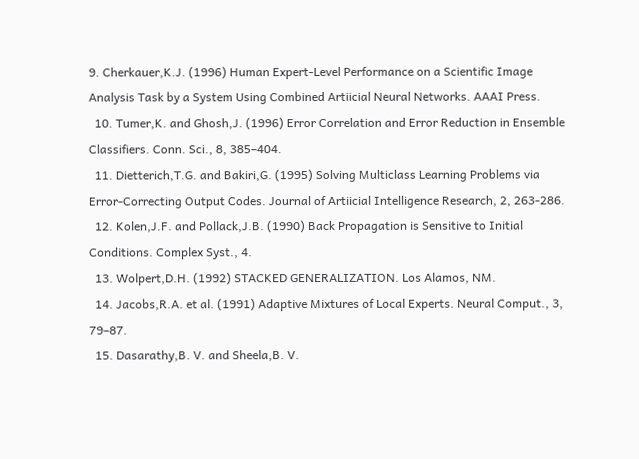9. Cherkauer,K.J. (1996) Human Expert-Level Performance on a Scientific Image Analysis Task by a System Using Combined Artiicial Neural Networks. AAAI Press.
  10. Tumer,K. and Ghosh,J. (1996) Error Correlation and Error Reduction in Ensemble Classifiers. Conn. Sci., 8, 385–404.
  11. Dietterich,T.G. and Bakiri,G. (1995) Solving Multiclass Learning Problems via Error-Correcting Output Codes. Journal of Artiicial Intelligence Research, 2, 263-286.
  12. Kolen,J.F. and Pollack,J.B. (1990) Back Propagation is Sensitive to Initial Conditions. Complex Syst., 4.
  13. Wolpert,D.H. (1992) STACKED GENERALIZATION. Los Alamos, NM.
  14. Jacobs,R.A. et al. (1991) Adaptive Mixtures of Local Experts. Neural Comput., 3, 79–87.
  15. Dasarathy,B. V. and Sheela,B. V.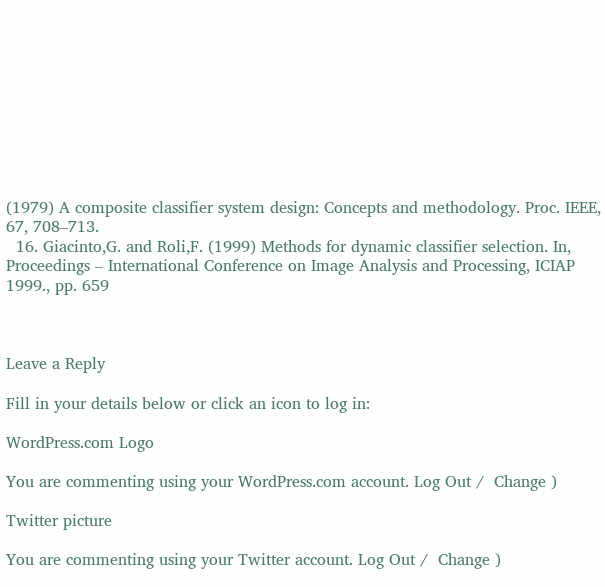(1979) A composite classifier system design: Concepts and methodology. Proc. IEEE, 67, 708–713.
  16. Giacinto,G. and Roli,F. (1999) Methods for dynamic classifier selection. In, Proceedings – International Conference on Image Analysis and Processing, ICIAP 1999., pp. 659



Leave a Reply

Fill in your details below or click an icon to log in:

WordPress.com Logo

You are commenting using your WordPress.com account. Log Out /  Change )

Twitter picture

You are commenting using your Twitter account. Log Out /  Change )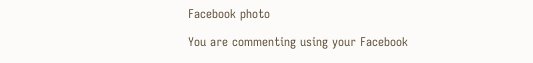Facebook photo

You are commenting using your Facebook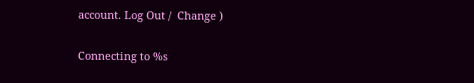account. Log Out /  Change )

Connecting to %s